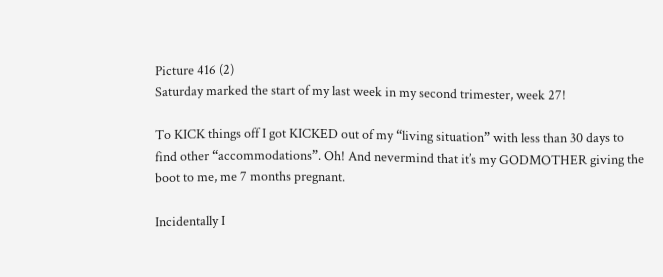Picture 416 (2)
Saturday marked the start of my last week in my second trimester, week 27!

To KICK things off I got KICKED out of my “living situation” with less than 30 days to find other “accommodations”. Oh! And nevermind that it’s my GODMOTHER giving the boot to me, me 7 months pregnant.

Incidentally I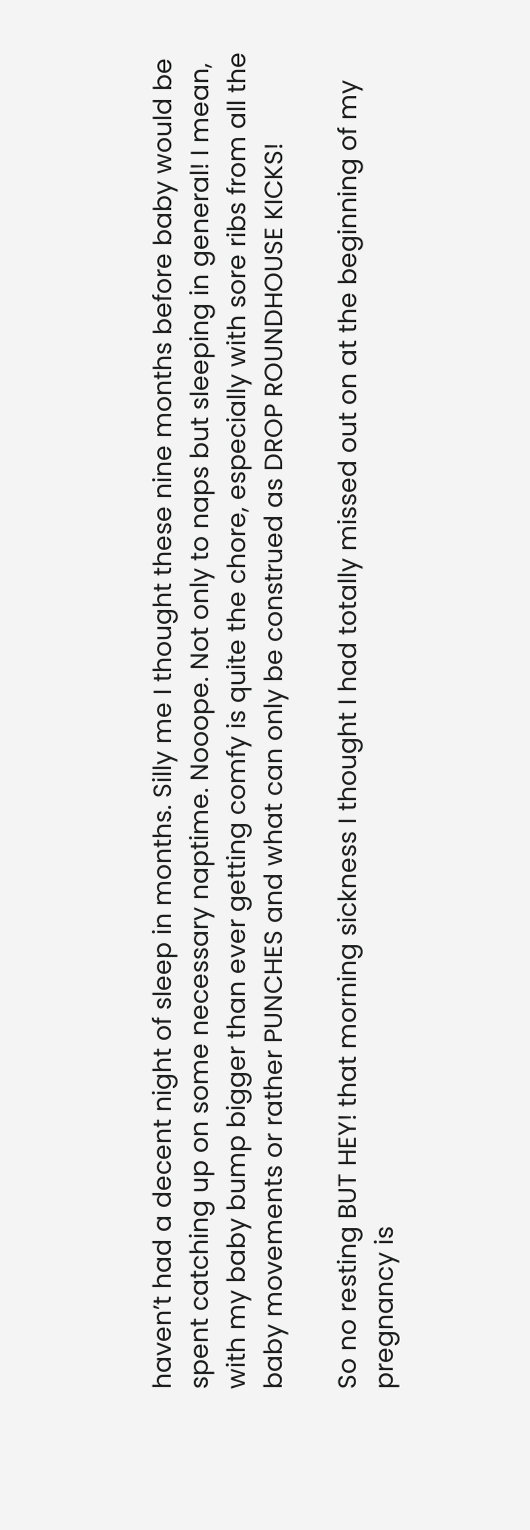haven’t had a decent night of sleep in months. Silly me I thought these nine months before baby would be spent catching up on some necessary naptime. Nooope. Not only to naps but sleeping in general! I mean, with my baby bump bigger than ever getting comfy is quite the chore, especially with sore ribs from all the baby movements or rather PUNCHES and what can only be construed as DROP ROUNDHOUSE KICKS!

So no resting BUT HEY! that morning sickness I thought I had totally missed out on at the beginning of my pregnancy is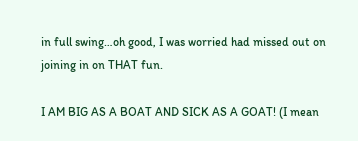in full swing…oh good, I was worried had missed out on joining in on THAT fun.

I AM BIG AS A BOAT AND SICK AS A GOAT! (I mean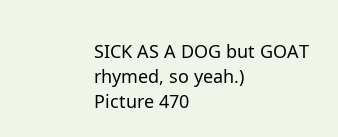SICK AS A DOG but GOAT rhymed, so yeah.)
Picture 470